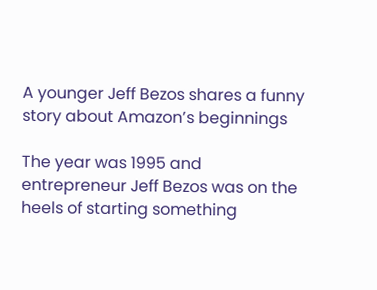A younger Jeff Bezos shares a funny story about Amazon’s beginnings

The year was 1995 and entrepreneur Jeff Bezos was on the heels of starting something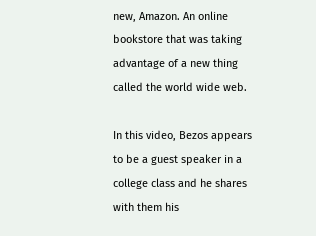new, Amazon. An online bookstore that was taking advantage of a new thing called the world wide web.

In this video, Bezos appears to be a guest speaker in a college class and he shares with them his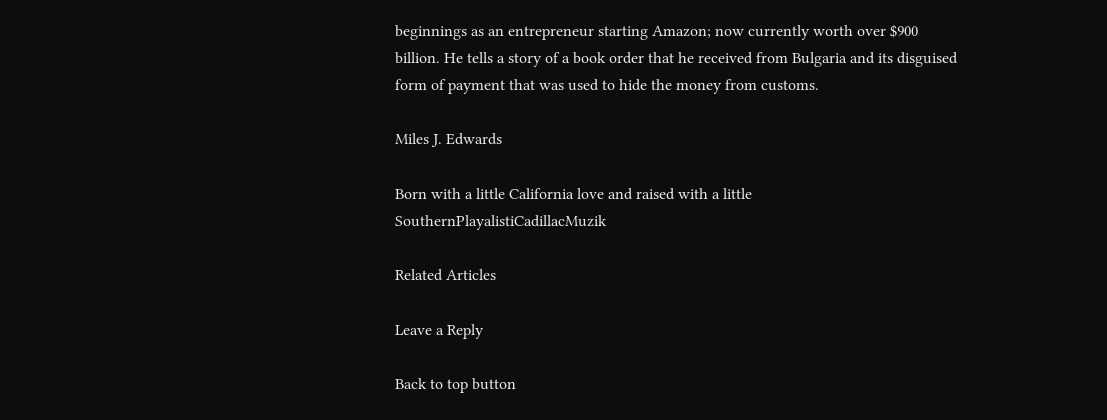beginnings as an entrepreneur starting Amazon; now currently worth over $900 billion. He tells a story of a book order that he received from Bulgaria and its disguised form of payment that was used to hide the money from customs.

Miles J. Edwards

Born with a little California love and raised with a little SouthernPlayalistiCadillacMuzik

Related Articles

Leave a Reply

Back to top button